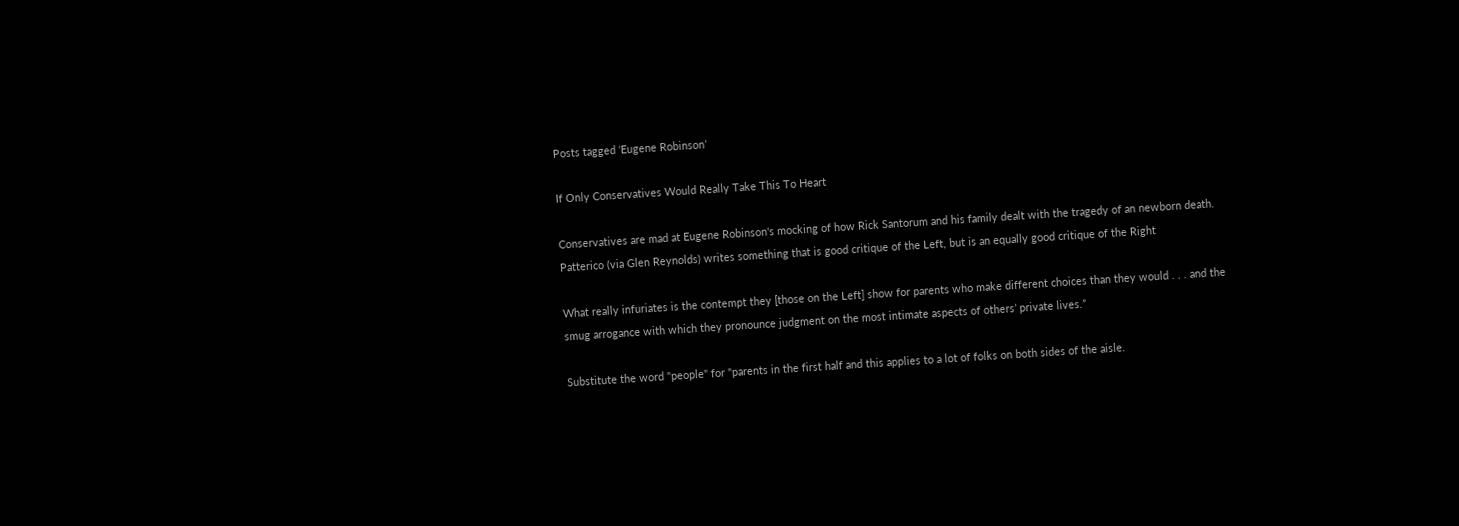Posts tagged ‘Eugene Robinson’

If Only Conservatives Would Really Take This To Heart

Conservatives are mad at Eugene Robinson's mocking of how Rick Santorum and his family dealt with the tragedy of an newborn death.   Patterico (via Glen Reynolds) writes something that is good critique of the Left, but is an equally good critique of the Right

What really infuriates is the contempt they [those on the Left] show for parents who make different choices than they would . . . and the smug arrogance with which they pronounce judgment on the most intimate aspects of others’ private lives.”

Substitute the word "people" for "parents in the first half and this applies to a lot of folks on both sides of the aisle.